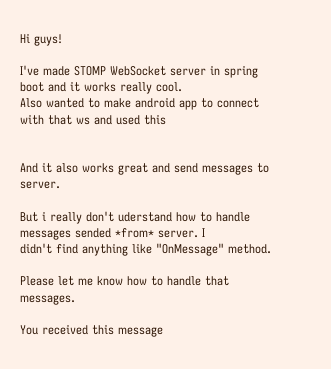Hi guys!

I've made STOMP WebSocket server in spring boot and it works really cool.
Also wanted to make android app to connect with that ws and used this


And it also works great and send messages to server.

But i really don't uderstand how to handle messages sended *from* server. I
didn't find anything like "OnMessage" method.

Please let me know how to handle that messages.

You received this message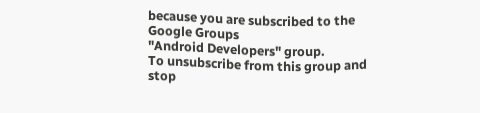because you are subscribed to the Google Groups
"Android Developers" group.
To unsubscribe from this group and stop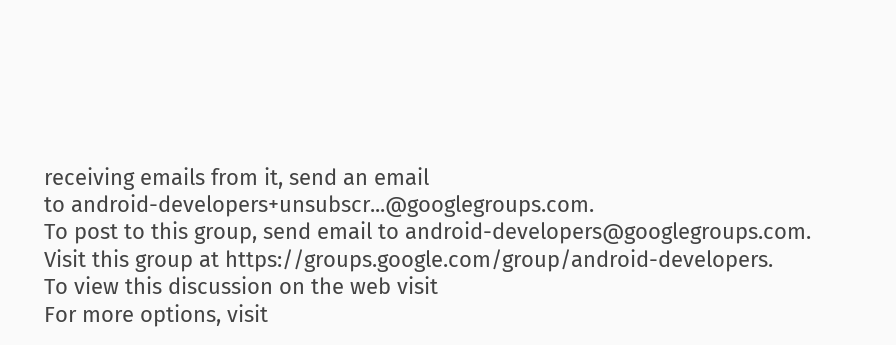receiving emails from it, send an email
to android-developers+unsubscr...@googlegroups.com.
To post to this group, send email to android-developers@googlegroups.com.
Visit this group at https://groups.google.com/group/android-developers.
To view this discussion on the web visit
For more options, visit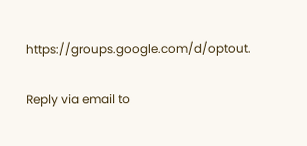https://groups.google.com/d/optout.

Reply via email to